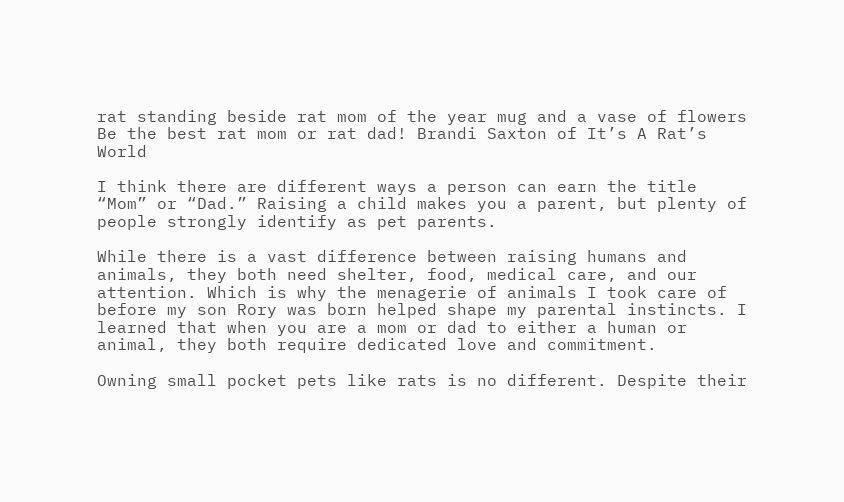rat standing beside rat mom of the year mug and a vase of flowers
Be the best rat mom or rat dad! Brandi Saxton of It’s A Rat’s World

I think there are different ways a person can earn the title “Mom” or “Dad.” Raising a child makes you a parent, but plenty of people strongly identify as pet parents.

While there is a vast difference between raising humans and animals, they both need shelter, food, medical care, and our attention. Which is why the menagerie of animals I took care of before my son Rory was born helped shape my parental instincts. I learned that when you are a mom or dad to either a human or animal, they both require dedicated love and commitment.

Owning small pocket pets like rats is no different. Despite their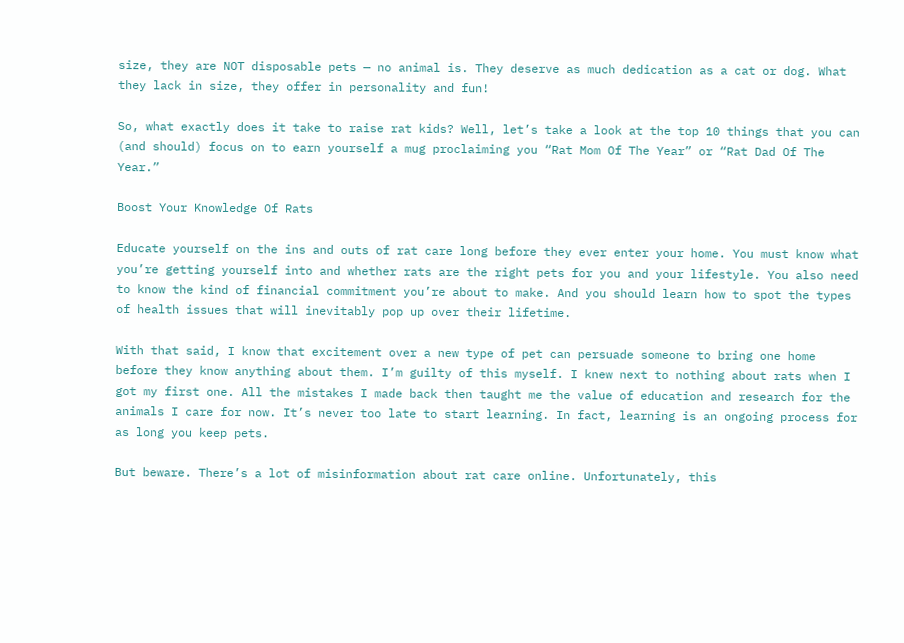size, they are NOT disposable pets — no animal is. They deserve as much dedication as a cat or dog. What they lack in size, they offer in personality and fun!

So, what exactly does it take to raise rat kids? Well, let’s take a look at the top 10 things that you can (and should) focus on to earn yourself a mug proclaiming you “Rat Mom Of The Year” or “Rat Dad Of The Year.”

Boost Your Knowledge Of Rats

Educate yourself on the ins and outs of rat care long before they ever enter your home. You must know what you’re getting yourself into and whether rats are the right pets for you and your lifestyle. You also need to know the kind of financial commitment you’re about to make. And you should learn how to spot the types of health issues that will inevitably pop up over their lifetime.

With that said, I know that excitement over a new type of pet can persuade someone to bring one home before they know anything about them. I’m guilty of this myself. I knew next to nothing about rats when I got my first one. All the mistakes I made back then taught me the value of education and research for the animals I care for now. It’s never too late to start learning. In fact, learning is an ongoing process for as long you keep pets.

But beware. There’s a lot of misinformation about rat care online. Unfortunately, this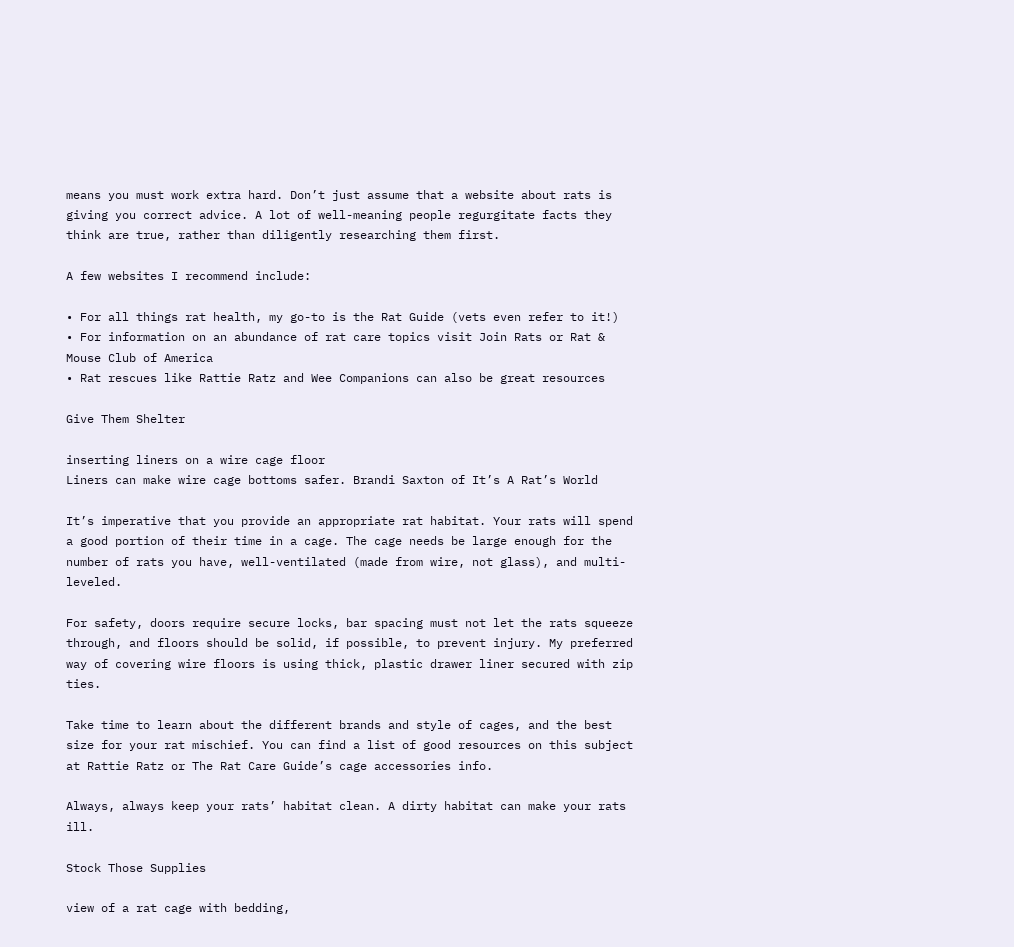means you must work extra hard. Don’t just assume that a website about rats is giving you correct advice. A lot of well-meaning people regurgitate facts they think are true, rather than diligently researching them first.

A few websites I recommend include:

• For all things rat health, my go-to is the Rat Guide (vets even refer to it!)
• For information on an abundance of rat care topics visit Join Rats or Rat & Mouse Club of America
• Rat rescues like Rattie Ratz and Wee Companions can also be great resources

Give Them Shelter

inserting liners on a wire cage floor
Liners can make wire cage bottoms safer. Brandi Saxton of It’s A Rat’s World

It’s imperative that you provide an appropriate rat habitat. Your rats will spend a good portion of their time in a cage. The cage needs be large enough for the number of rats you have, well-ventilated (made from wire, not glass), and multi-leveled.

For safety, doors require secure locks, bar spacing must not let the rats squeeze through, and floors should be solid, if possible, to prevent injury. My preferred way of covering wire floors is using thick, plastic drawer liner secured with zip ties.

Take time to learn about the different brands and style of cages, and the best size for your rat mischief. You can find a list of good resources on this subject at Rattie Ratz or The Rat Care Guide’s cage accessories info.

Always, always keep your rats’ habitat clean. A dirty habitat can make your rats ill.

Stock Those Supplies

view of a rat cage with bedding,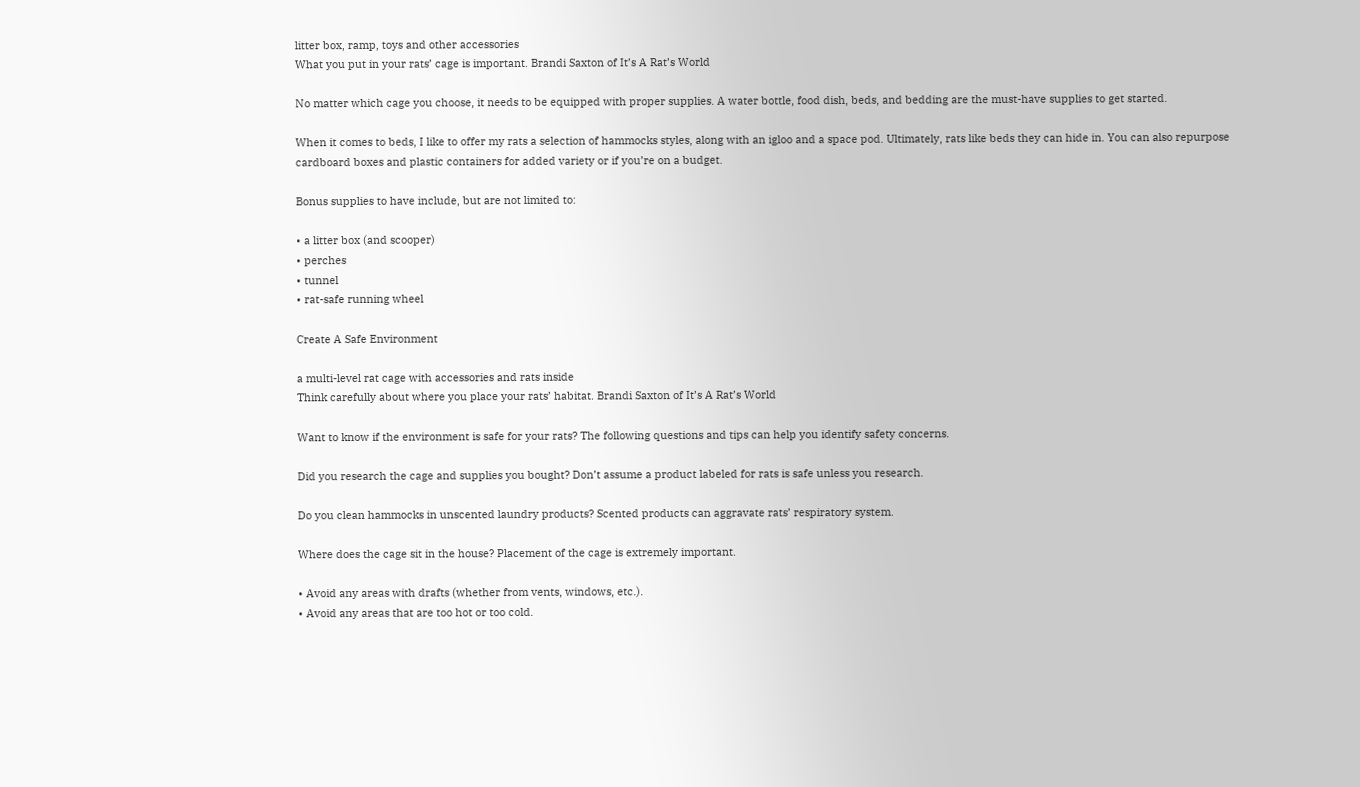litter box, ramp, toys and other accessories
What you put in your rats’ cage is important. Brandi Saxton of It’s A Rat’s World

No matter which cage you choose, it needs to be equipped with proper supplies. A water bottle, food dish, beds, and bedding are the must-have supplies to get started.

When it comes to beds, I like to offer my rats a selection of hammocks styles, along with an igloo and a space pod. Ultimately, rats like beds they can hide in. You can also repurpose cardboard boxes and plastic containers for added variety or if you’re on a budget.

Bonus supplies to have include, but are not limited to:

• a litter box (and scooper)
• perches
• tunnel
• rat-safe running wheel

Create A Safe Environment

a multi-level rat cage with accessories and rats inside
Think carefully about where you place your rats’ habitat. Brandi Saxton of It’s A Rat’s World

Want to know if the environment is safe for your rats? The following questions and tips can help you identify safety concerns.

Did you research the cage and supplies you bought? Don’t assume a product labeled for rats is safe unless you research.

Do you clean hammocks in unscented laundry products? Scented products can aggravate rats’ respiratory system.

Where does the cage sit in the house? Placement of the cage is extremely important.

• Avoid any areas with drafts (whether from vents, windows, etc.).
• Avoid any areas that are too hot or too cold.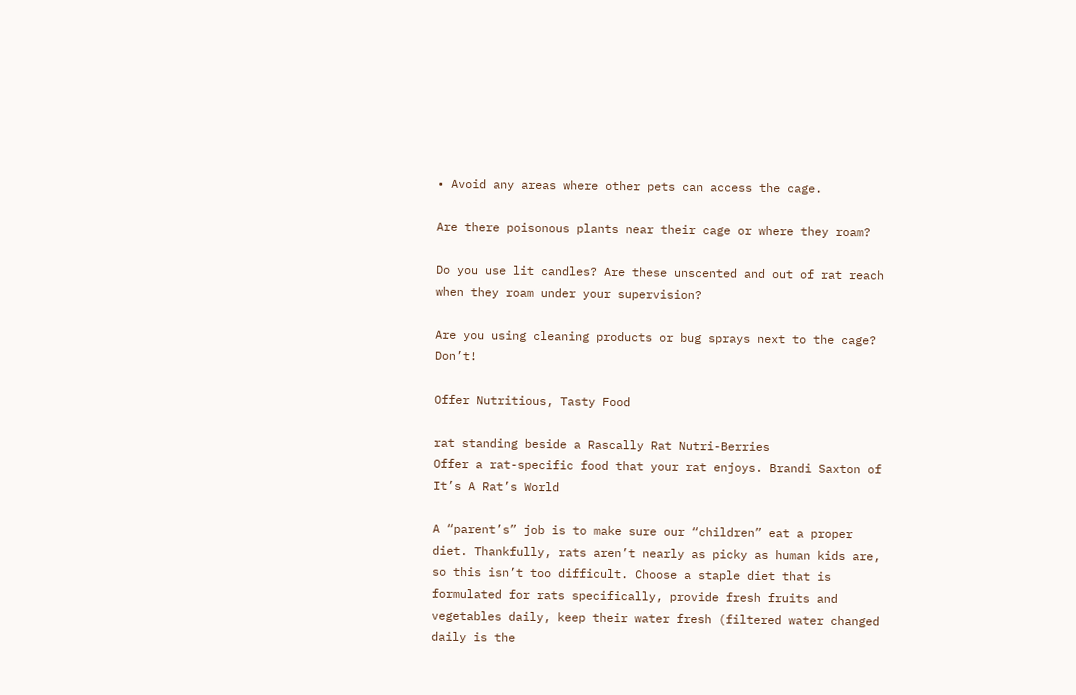• Avoid any areas where other pets can access the cage.

Are there poisonous plants near their cage or where they roam?

Do you use lit candles? Are these unscented and out of rat reach when they roam under your supervision?

Are you using cleaning products or bug sprays next to the cage? Don’t!

Offer Nutritious, Tasty Food

rat standing beside a Rascally Rat Nutri-Berries
Offer a rat-specific food that your rat enjoys. Brandi Saxton of It’s A Rat’s World

A “parent’s” job is to make sure our “children” eat a proper diet. Thankfully, rats aren’t nearly as picky as human kids are, so this isn’t too difficult. Choose a staple diet that is formulated for rats specifically, provide fresh fruits and vegetables daily, keep their water fresh (filtered water changed daily is the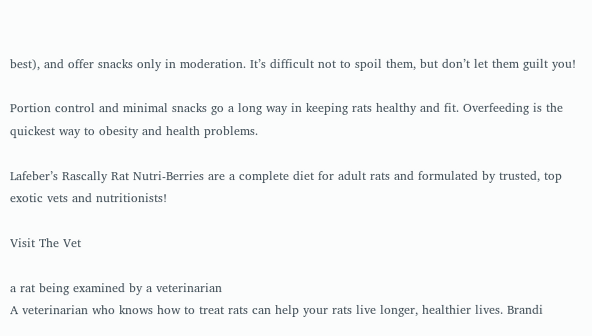best), and offer snacks only in moderation. It’s difficult not to spoil them, but don’t let them guilt you!

Portion control and minimal snacks go a long way in keeping rats healthy and fit. Overfeeding is the quickest way to obesity and health problems.

Lafeber’s Rascally Rat Nutri-Berries are a complete diet for adult rats and formulated by trusted, top exotic vets and nutritionists!

Visit The Vet

a rat being examined by a veterinarian
A veterinarian who knows how to treat rats can help your rats live longer, healthier lives. Brandi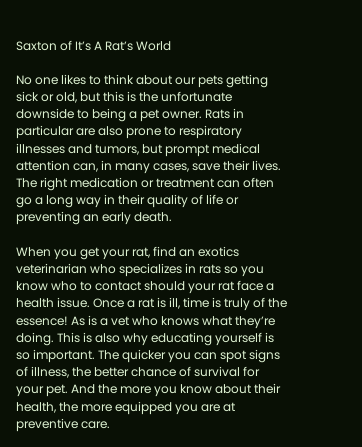Saxton of It’s A Rat’s World

No one likes to think about our pets getting sick or old, but this is the unfortunate downside to being a pet owner. Rats in particular are also prone to respiratory illnesses and tumors, but prompt medical attention can, in many cases, save their lives. The right medication or treatment can often go a long way in their quality of life or preventing an early death.

When you get your rat, find an exotics veterinarian who specializes in rats so you know who to contact should your rat face a health issue. Once a rat is ill, time is truly of the essence! As is a vet who knows what they’re doing. This is also why educating yourself is so important. The quicker you can spot signs of illness, the better chance of survival for your pet. And the more you know about their health, the more equipped you are at preventive care.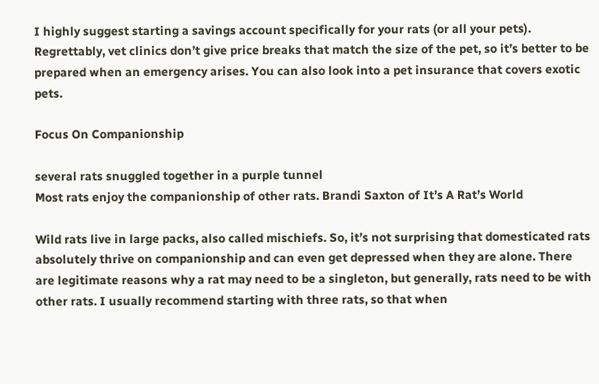I highly suggest starting a savings account specifically for your rats (or all your pets). Regrettably, vet clinics don’t give price breaks that match the size of the pet, so it’s better to be prepared when an emergency arises. You can also look into a pet insurance that covers exotic pets.

Focus On Companionship

several rats snuggled together in a purple tunnel
Most rats enjoy the companionship of other rats. Brandi Saxton of It’s A Rat’s World

Wild rats live in large packs, also called mischiefs. So, it’s not surprising that domesticated rats absolutely thrive on companionship and can even get depressed when they are alone. There are legitimate reasons why a rat may need to be a singleton, but generally, rats need to be with other rats. I usually recommend starting with three rats, so that when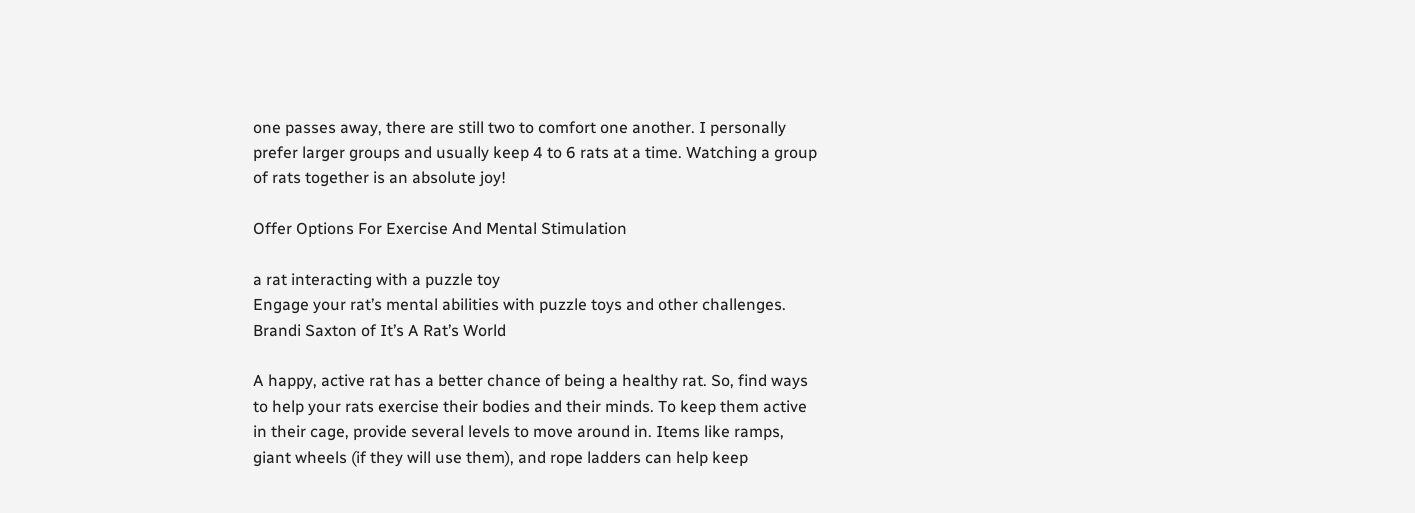one passes away, there are still two to comfort one another. I personally prefer larger groups and usually keep 4 to 6 rats at a time. Watching a group of rats together is an absolute joy!

Offer Options For Exercise And Mental Stimulation

a rat interacting with a puzzle toy
Engage your rat’s mental abilities with puzzle toys and other challenges. Brandi Saxton of It’s A Rat’s World

A happy, active rat has a better chance of being a healthy rat. So, find ways to help your rats exercise their bodies and their minds. To keep them active in their cage, provide several levels to move around in. Items like ramps, giant wheels (if they will use them), and rope ladders can help keep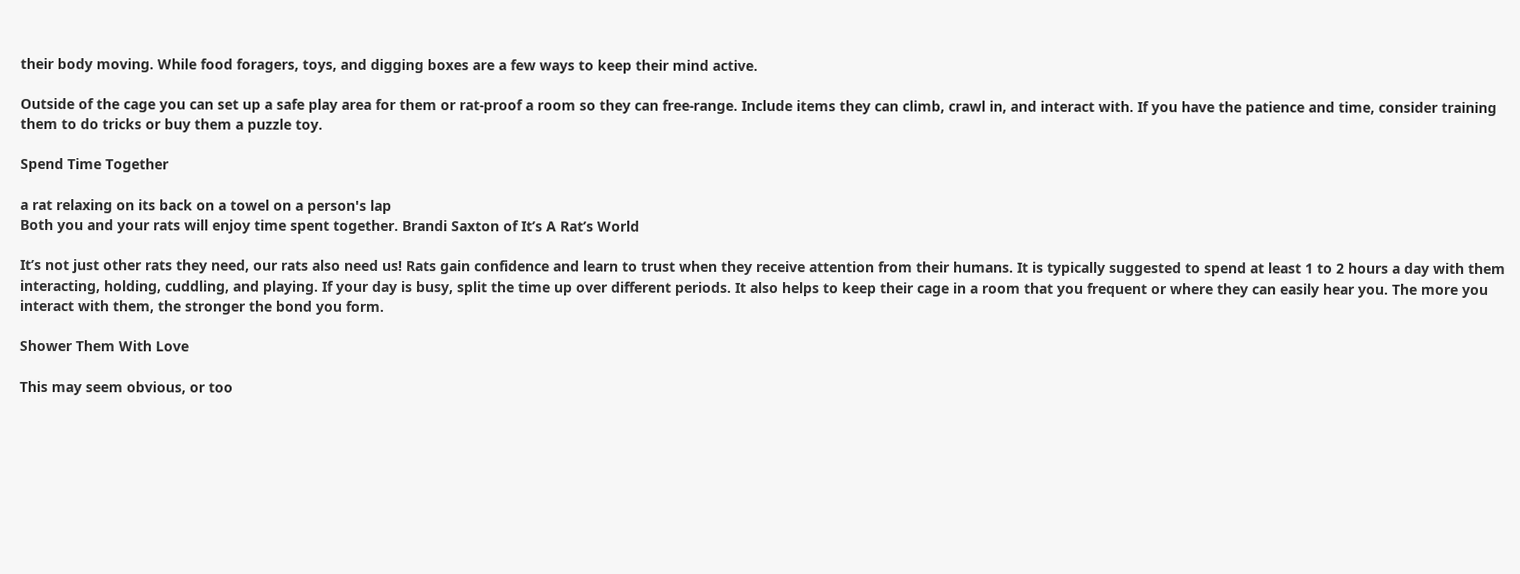their body moving. While food foragers, toys, and digging boxes are a few ways to keep their mind active.

Outside of the cage you can set up a safe play area for them or rat-proof a room so they can free-range. Include items they can climb, crawl in, and interact with. If you have the patience and time, consider training them to do tricks or buy them a puzzle toy.

Spend Time Together

a rat relaxing on its back on a towel on a person's lap
Both you and your rats will enjoy time spent together. Brandi Saxton of It’s A Rat’s World

It’s not just other rats they need, our rats also need us! Rats gain confidence and learn to trust when they receive attention from their humans. It is typically suggested to spend at least 1 to 2 hours a day with them interacting, holding, cuddling, and playing. If your day is busy, split the time up over different periods. It also helps to keep their cage in a room that you frequent or where they can easily hear you. The more you interact with them, the stronger the bond you form.

Shower Them With Love

This may seem obvious, or too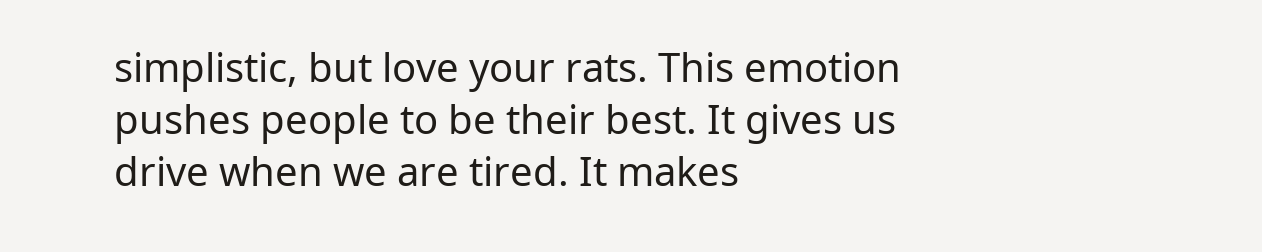simplistic, but love your rats. This emotion pushes people to be their best. It gives us drive when we are tired. It makes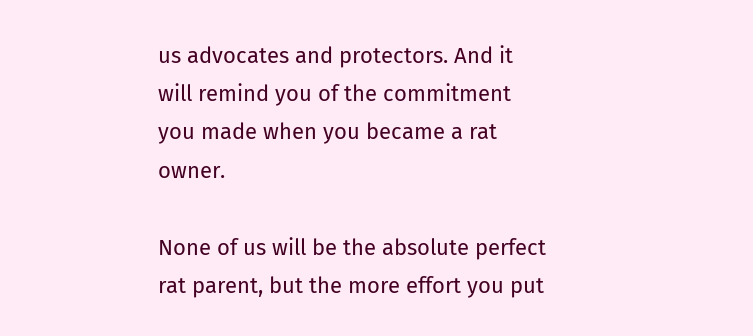us advocates and protectors. And it will remind you of the commitment you made when you became a rat owner.

None of us will be the absolute perfect rat parent, but the more effort you put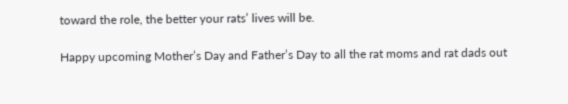toward the role, the better your rats’ lives will be.

Happy upcoming Mother’s Day and Father’s Day to all the rat moms and rat dads out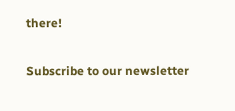there!

Subscribe to our newsletter